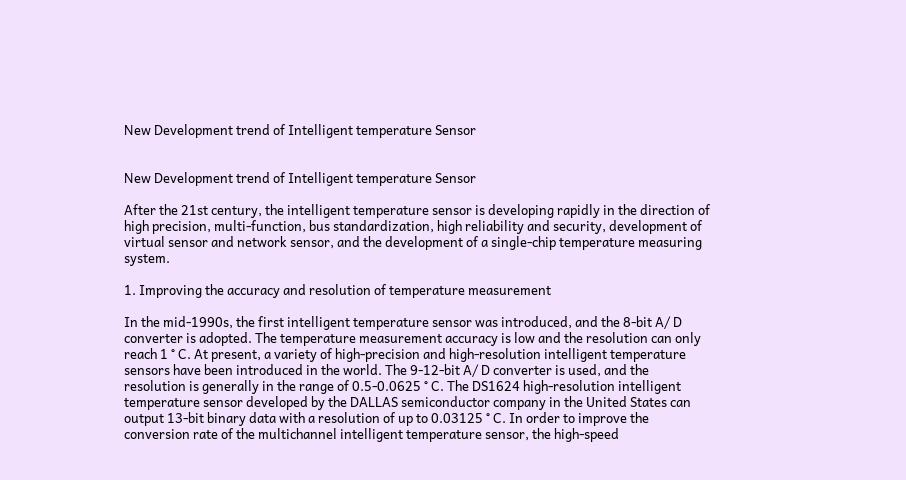New Development trend of Intelligent temperature Sensor


New Development trend of Intelligent temperature Sensor

After the 21st century, the intelligent temperature sensor is developing rapidly in the direction of high precision, multi-function, bus standardization, high reliability and security, development of virtual sensor and network sensor, and the development of a single-chip temperature measuring system.

1. Improving the accuracy and resolution of temperature measurement

In the mid-1990s, the first intelligent temperature sensor was introduced, and the 8-bit A/ D converter is adopted. The temperature measurement accuracy is low and the resolution can only reach 1 ° C. At present, a variety of high-precision and high-resolution intelligent temperature sensors have been introduced in the world. The 9-12-bit A/ D converter is used, and the resolution is generally in the range of 0.5-0.0625 ° C. The DS1624 high-resolution intelligent temperature sensor developed by the DALLAS semiconductor company in the United States can output 13-bit binary data with a resolution of up to 0.03125 ° C. In order to improve the conversion rate of the multichannel intelligent temperature sensor, the high-speed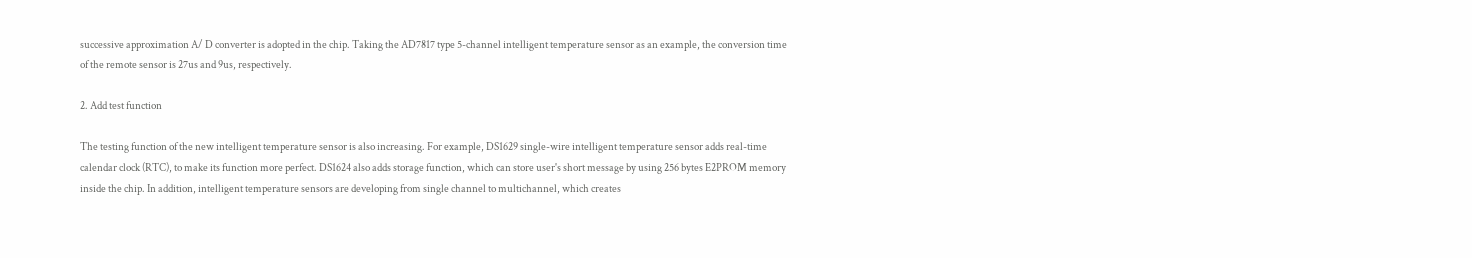successive approximation A/ D converter is adopted in the chip. Taking the AD7817 type 5-channel intelligent temperature sensor as an example, the conversion time of the remote sensor is 27us and 9us, respectively.

2. Add test function

The testing function of the new intelligent temperature sensor is also increasing. For example, DS1629 single-wire intelligent temperature sensor adds real-time calendar clock (RTC), to make its function more perfect. DS1624 also adds storage function, which can store user's short message by using 256 bytes E2PROM memory inside the chip. In addition, intelligent temperature sensors are developing from single channel to multichannel, which creates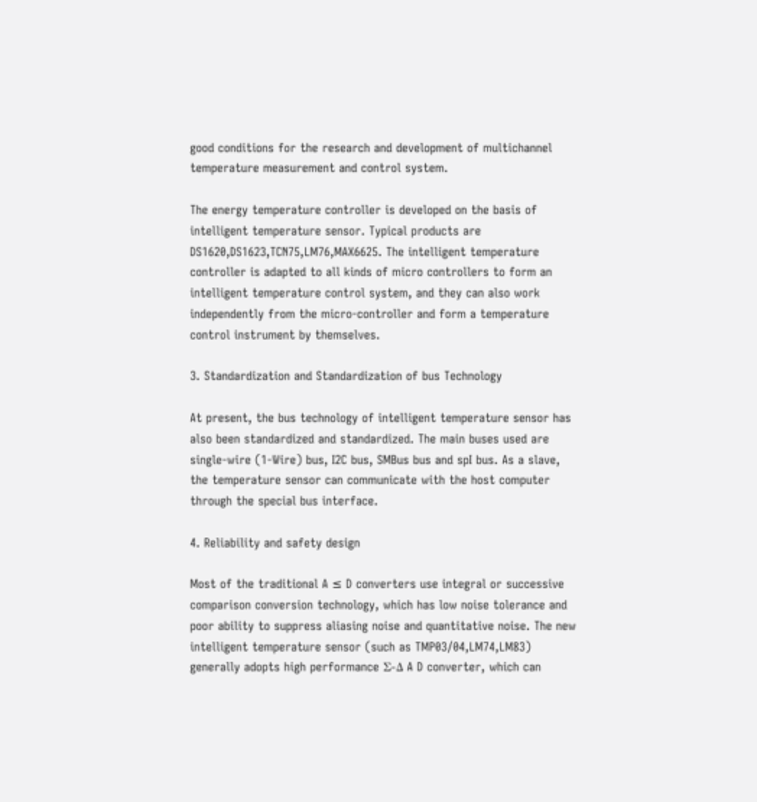good conditions for the research and development of multichannel temperature measurement and control system.

The energy temperature controller is developed on the basis of intelligent temperature sensor. Typical products are DS1620,DS1623,TCN75,LM76,MAX6625. The intelligent temperature controller is adapted to all kinds of micro controllers to form an intelligent temperature control system, and they can also work independently from the micro-controller and form a temperature control instrument by themselves.

3. Standardization and Standardization of bus Technology

At present, the bus technology of intelligent temperature sensor has also been standardized and standardized. The main buses used are single-wire (1-Wire) bus, I2C bus, SMBus bus and spI bus. As a slave, the temperature sensor can communicate with the host computer through the special bus interface.

4. Reliability and safety design

Most of the traditional A ≤ D converters use integral or successive comparison conversion technology, which has low noise tolerance and poor ability to suppress aliasing noise and quantitative noise. The new intelligent temperature sensor (such as TMP03/04,LM74,LM83) generally adopts high performance Σ-Δ A D converter, which can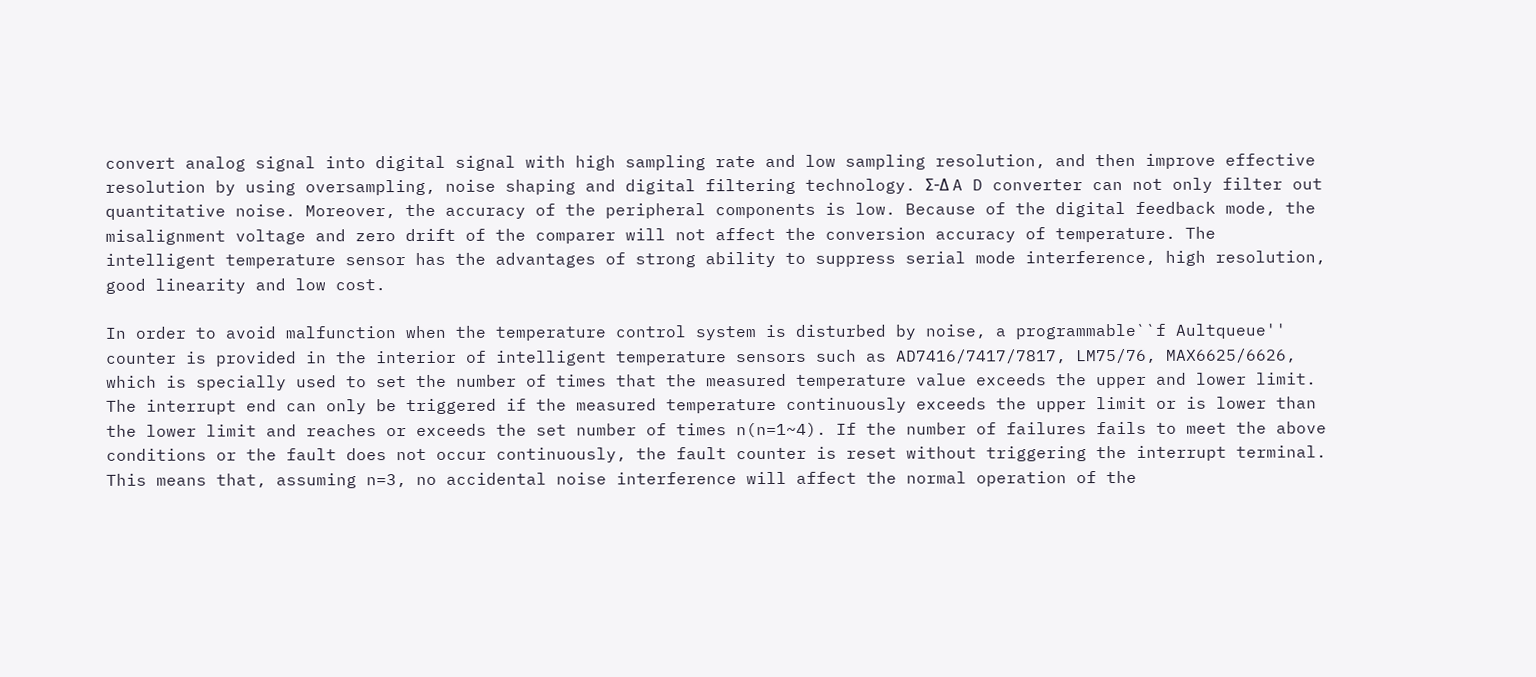convert analog signal into digital signal with high sampling rate and low sampling resolution, and then improve effective resolution by using oversampling, noise shaping and digital filtering technology. Σ-Δ A D converter can not only filter out quantitative noise. Moreover, the accuracy of the peripheral components is low. Because of the digital feedback mode, the misalignment voltage and zero drift of the comparer will not affect the conversion accuracy of temperature. The intelligent temperature sensor has the advantages of strong ability to suppress serial mode interference, high resolution, good linearity and low cost.

In order to avoid malfunction when the temperature control system is disturbed by noise, a programmable``f Aultqueue'' counter is provided in the interior of intelligent temperature sensors such as AD7416/7417/7817, LM75/76, MAX6625/6626, which is specially used to set the number of times that the measured temperature value exceeds the upper and lower limit. The interrupt end can only be triggered if the measured temperature continuously exceeds the upper limit or is lower than the lower limit and reaches or exceeds the set number of times n(n=1~4). If the number of failures fails to meet the above conditions or the fault does not occur continuously, the fault counter is reset without triggering the interrupt terminal. This means that, assuming n=3, no accidental noise interference will affect the normal operation of the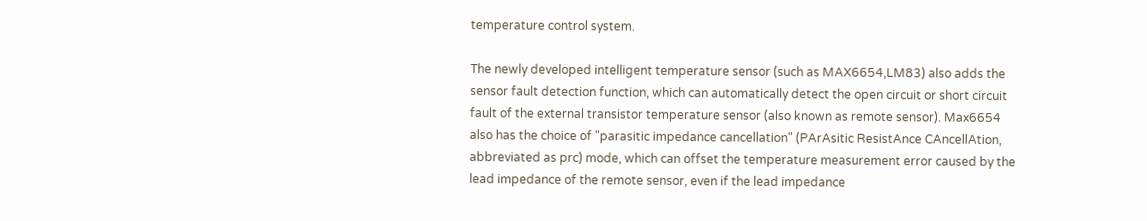temperature control system.

The newly developed intelligent temperature sensor (such as MAX6654,LM83) also adds the sensor fault detection function, which can automatically detect the open circuit or short circuit fault of the external transistor temperature sensor (also known as remote sensor). Max6654 also has the choice of "parasitic impedance cancellation" (PArAsitic ResistAnce CAncellAtion, abbreviated as prc) mode, which can offset the temperature measurement error caused by the lead impedance of the remote sensor, even if the lead impedance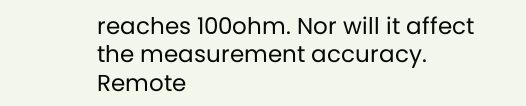reaches 100ohm. Nor will it affect the measurement accuracy. Remote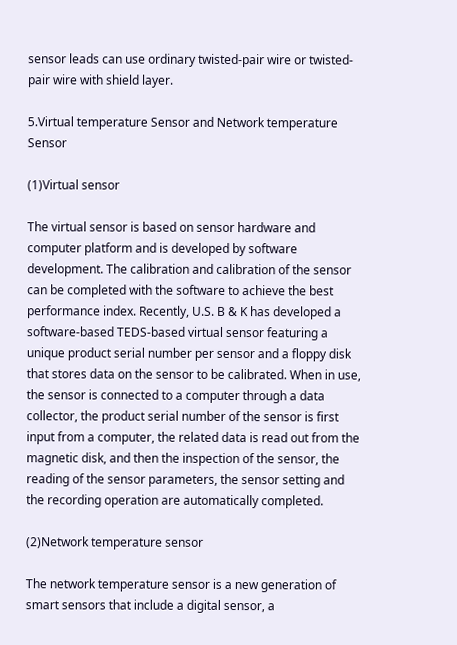sensor leads can use ordinary twisted-pair wire or twisted-pair wire with shield layer.

5.Virtual temperature Sensor and Network temperature Sensor

(1)Virtual sensor

The virtual sensor is based on sensor hardware and computer platform and is developed by software development. The calibration and calibration of the sensor can be completed with the software to achieve the best performance index. Recently, U.S. B & K has developed a software-based TEDS-based virtual sensor featuring a unique product serial number per sensor and a floppy disk that stores data on the sensor to be calibrated. When in use, the sensor is connected to a computer through a data collector, the product serial number of the sensor is first input from a computer, the related data is read out from the magnetic disk, and then the inspection of the sensor, the reading of the sensor parameters, the sensor setting and the recording operation are automatically completed.

(2)Network temperature sensor

The network temperature sensor is a new generation of smart sensors that include a digital sensor, a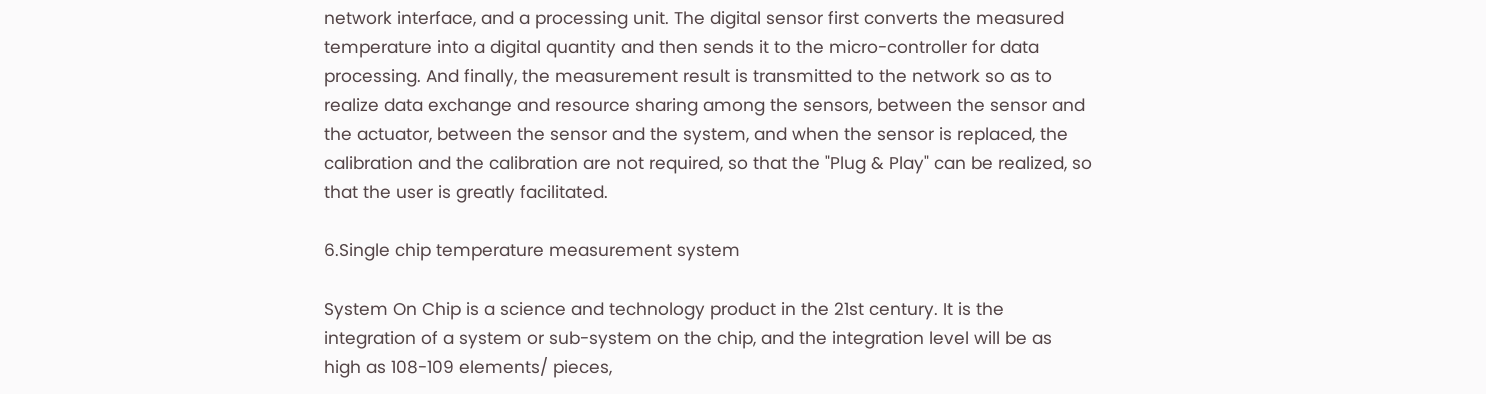network interface, and a processing unit. The digital sensor first converts the measured temperature into a digital quantity and then sends it to the micro-controller for data processing. And finally, the measurement result is transmitted to the network so as to realize data exchange and resource sharing among the sensors, between the sensor and the actuator, between the sensor and the system, and when the sensor is replaced, the calibration and the calibration are not required, so that the "Plug & Play" can be realized, so that the user is greatly facilitated.

6.Single chip temperature measurement system

System On Chip is a science and technology product in the 21st century. It is the integration of a system or sub-system on the chip, and the integration level will be as high as 108-109 elements/ pieces,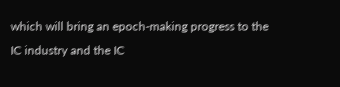which will bring an epoch-making progress to the IC industry and the IC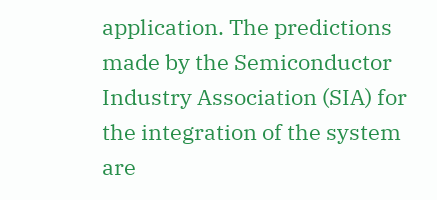application. The predictions made by the Semiconductor Industry Association (SIA) for the integration of the system are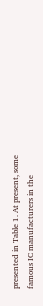presented in Table 1. At present, some famous IC manufacturers in the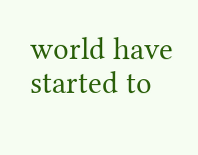world have started to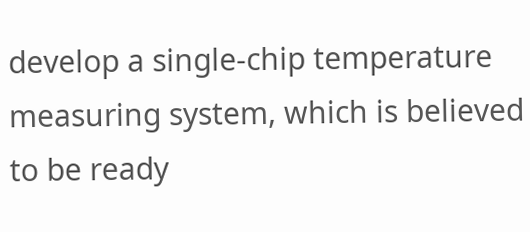develop a single-chip temperature measuring system, which is believed to be ready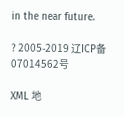in the near future.

? 2005-2019 辽ICP备07014562号

XML 地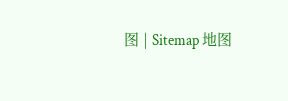图 | Sitemap 地图